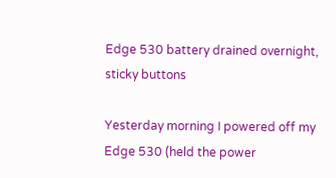Edge 530 battery drained overnight, sticky buttons

Yesterday morning I powered off my Edge 530 (held the power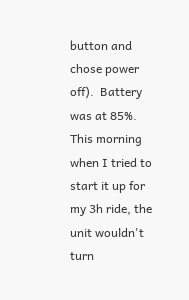button and chose power off).  Battery was at 85%.  This morning when I tried to start it up for my 3h ride, the unit wouldn't turn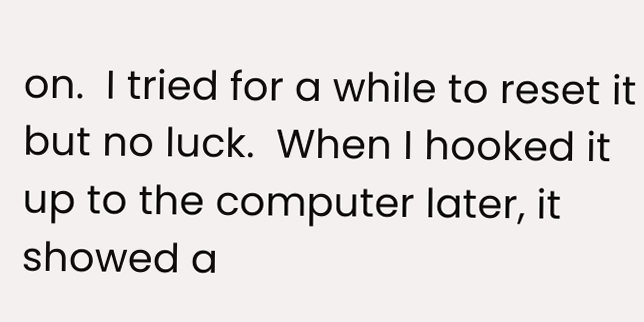on.  I tried for a while to reset it but no luck.  When I hooked it up to the computer later, it showed a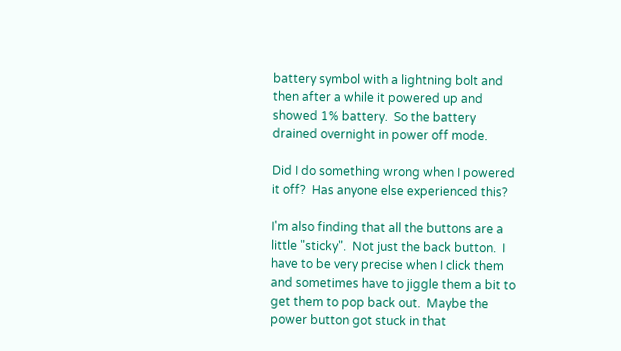battery symbol with a lightning bolt and then after a while it powered up and showed 1% battery.  So the battery drained overnight in power off mode.

Did I do something wrong when I powered it off?  Has anyone else experienced this?

I'm also finding that all the buttons are a little "sticky".  Not just the back button.  I have to be very precise when I click them and sometimes have to jiggle them a bit to get them to pop back out.  Maybe the power button got stuck in that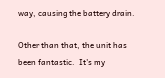way, causing the battery drain.

Other than that, the unit has been fantastic.  It's my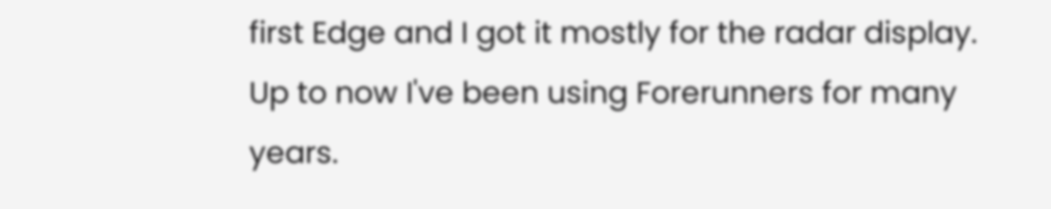first Edge and I got it mostly for the radar display.   Up to now I've been using Forerunners for many years.